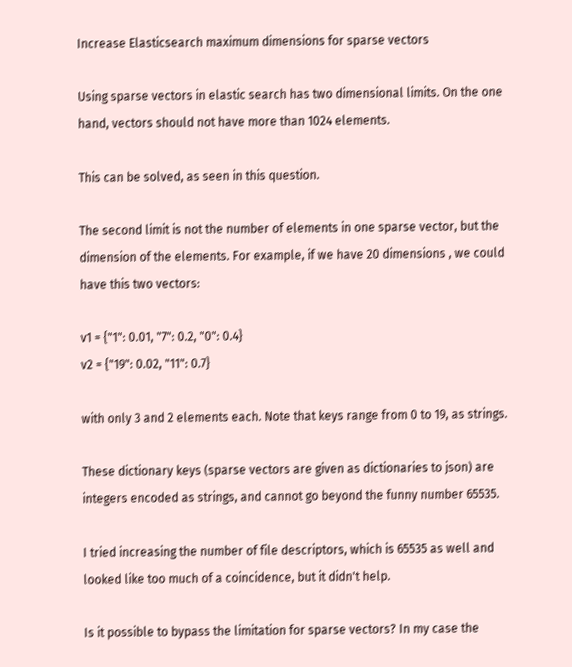Increase Elasticsearch maximum dimensions for sparse vectors

Using sparse vectors in elastic search has two dimensional limits. On the one hand, vectors should not have more than 1024 elements.

This can be solved, as seen in this question.

The second limit is not the number of elements in one sparse vector, but the dimension of the elements. For example, if we have 20 dimensions , we could have this two vectors:

v1 = {"1": 0.01, "7": 0.2, "0": 0.4}
v2 = {"19": 0.02, "11": 0.7}

with only 3 and 2 elements each. Note that keys range from 0 to 19, as strings.

These dictionary keys (sparse vectors are given as dictionaries to json) are integers encoded as strings, and cannot go beyond the funny number 65535.

I tried increasing the number of file descriptors, which is 65535 as well and looked like too much of a coincidence, but it didn't help.

Is it possible to bypass the limitation for sparse vectors? In my case the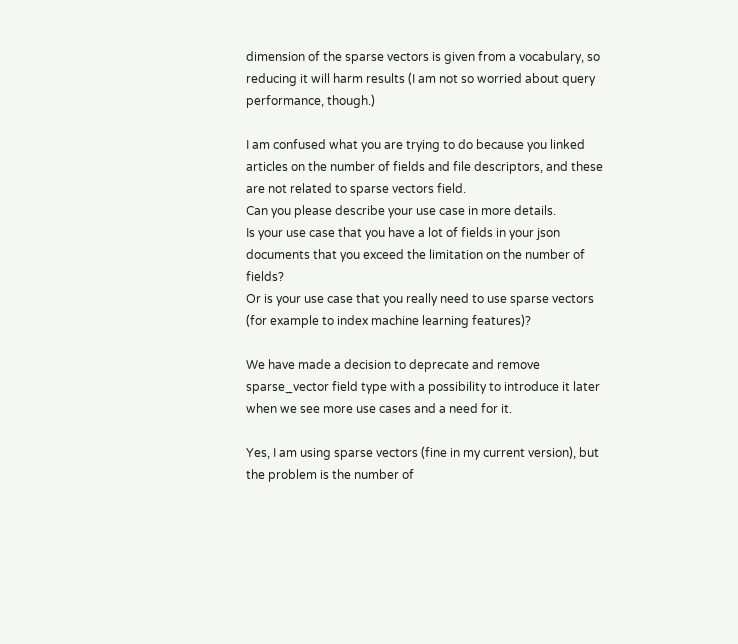dimension of the sparse vectors is given from a vocabulary, so reducing it will harm results (I am not so worried about query performance, though.)

I am confused what you are trying to do because you linked articles on the number of fields and file descriptors, and these are not related to sparse vectors field.
Can you please describe your use case in more details.
Is your use case that you have a lot of fields in your json documents that you exceed the limitation on the number of fields?
Or is your use case that you really need to use sparse vectors (for example to index machine learning features)?

We have made a decision to deprecate and remove sparse_vector field type with a possibility to introduce it later when we see more use cases and a need for it.

Yes, I am using sparse vectors (fine in my current version), but the problem is the number of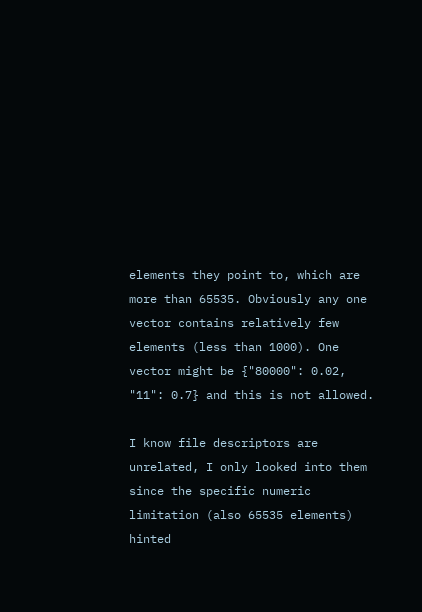elements they point to, which are more than 65535. Obviously any one vector contains relatively few elements (less than 1000). One vector might be {"80000": 0.02, "11": 0.7} and this is not allowed.

I know file descriptors are unrelated, I only looked into them since the specific numeric limitation (also 65535 elements) hinted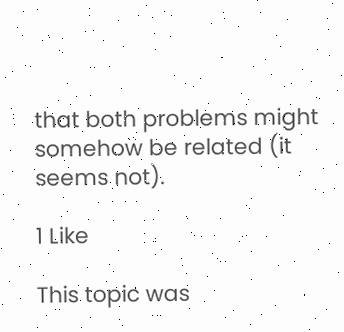that both problems might somehow be related (it seems not).

1 Like

This topic was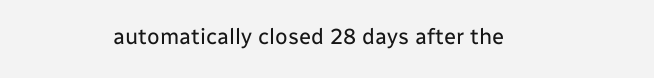automatically closed 28 days after the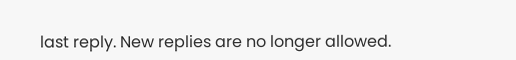last reply. New replies are no longer allowed.